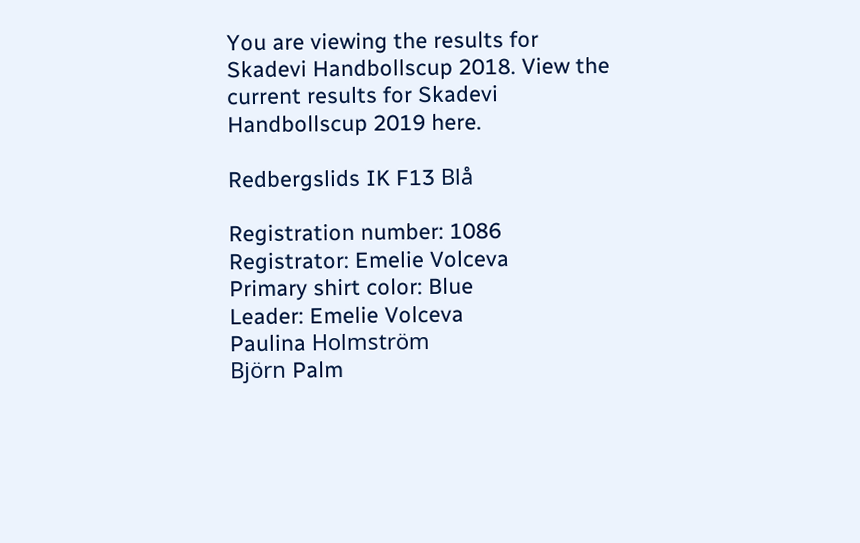You are viewing the results for Skadevi Handbollscup 2018. View the current results for Skadevi Handbollscup 2019 here.

Redbergslids IK F13 Blå

Registration number: 1086
Registrator: Emelie Volceva
Primary shirt color: Blue
Leader: Emelie Volceva
Paulina Holmström
Björn Palm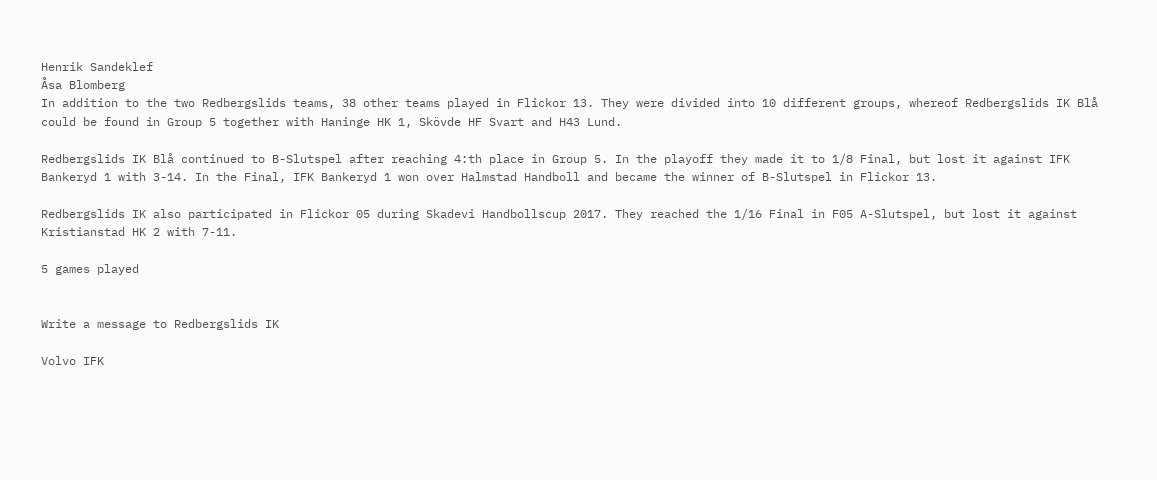Henrik Sandeklef
Åsa Blomberg
In addition to the two Redbergslids teams, 38 other teams played in Flickor 13. They were divided into 10 different groups, whereof Redbergslids IK Blå could be found in Group 5 together with Haninge HK 1, Skövde HF Svart and H43 Lund.

Redbergslids IK Blå continued to B-Slutspel after reaching 4:th place in Group 5. In the playoff they made it to 1/8 Final, but lost it against IFK Bankeryd 1 with 3-14. In the Final, IFK Bankeryd 1 won over Halmstad Handboll and became the winner of B-Slutspel in Flickor 13.

Redbergslids IK also participated in Flickor 05 during Skadevi Handbollscup 2017. They reached the 1/16 Final in F05 A-Slutspel, but lost it against Kristianstad HK 2 with 7-11.

5 games played


Write a message to Redbergslids IK

Volvo IFK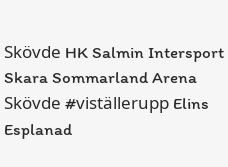Skövde HK Salmin Intersport Skara Sommarland Arena Skövde #viställerupp Elins Esplanad